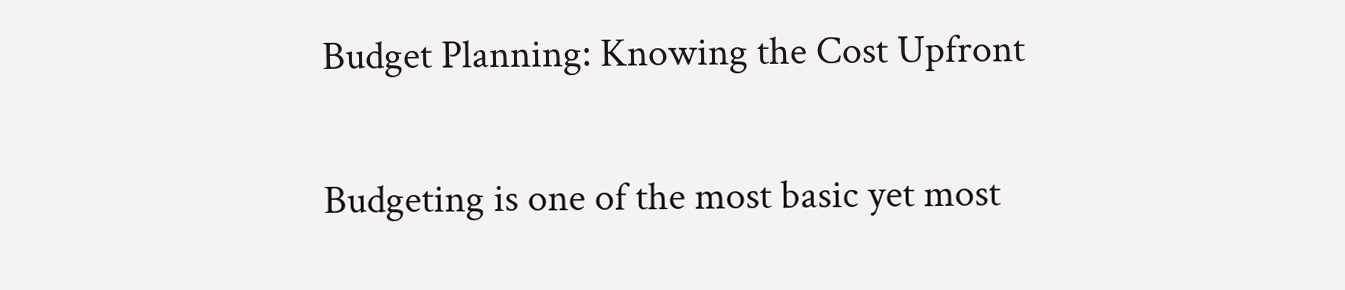Budget Planning: Knowing the Cost Upfront

Budgeting is one of the most basic yet most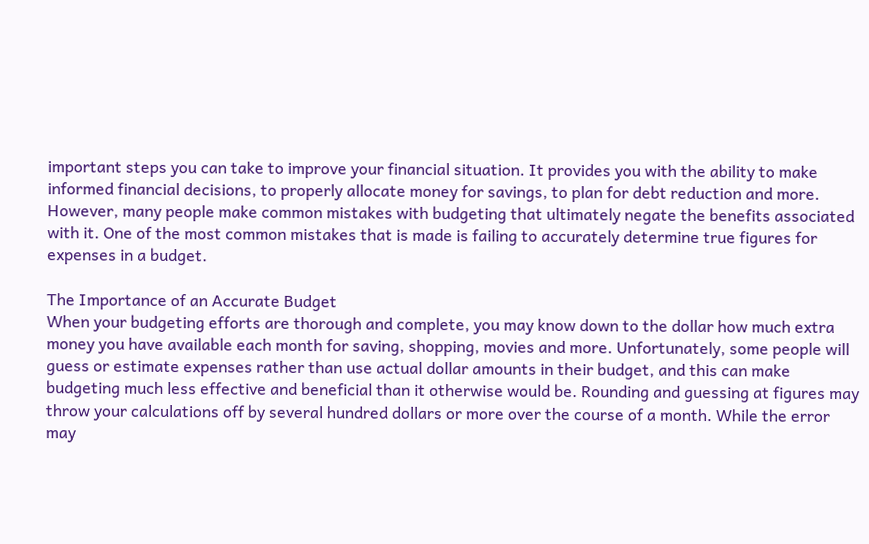important steps you can take to improve your financial situation. It provides you with the ability to make informed financial decisions, to properly allocate money for savings, to plan for debt reduction and more. However, many people make common mistakes with budgeting that ultimately negate the benefits associated with it. One of the most common mistakes that is made is failing to accurately determine true figures for expenses in a budget.

The Importance of an Accurate Budget
When your budgeting efforts are thorough and complete, you may know down to the dollar how much extra money you have available each month for saving, shopping, movies and more. Unfortunately, some people will guess or estimate expenses rather than use actual dollar amounts in their budget, and this can make budgeting much less effective and beneficial than it otherwise would be. Rounding and guessing at figures may throw your calculations off by several hundred dollars or more over the course of a month. While the error may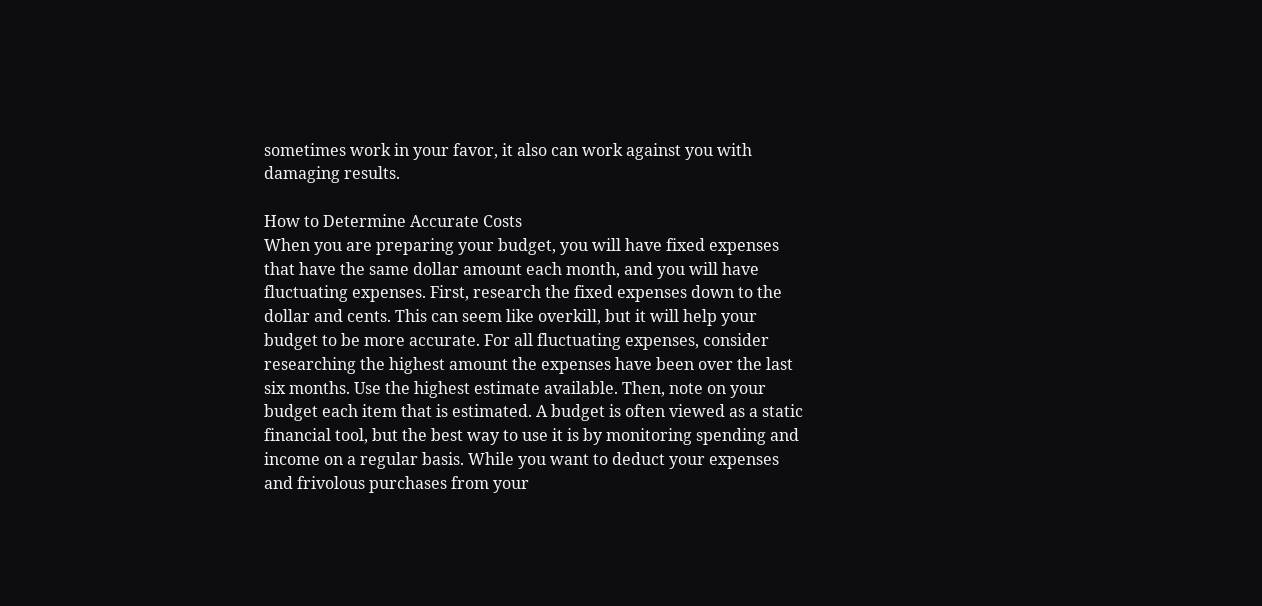sometimes work in your favor, it also can work against you with damaging results.

How to Determine Accurate Costs
When you are preparing your budget, you will have fixed expenses that have the same dollar amount each month, and you will have fluctuating expenses. First, research the fixed expenses down to the dollar and cents. This can seem like overkill, but it will help your budget to be more accurate. For all fluctuating expenses, consider researching the highest amount the expenses have been over the last six months. Use the highest estimate available. Then, note on your budget each item that is estimated. A budget is often viewed as a static financial tool, but the best way to use it is by monitoring spending and income on a regular basis. While you want to deduct your expenses and frivolous purchases from your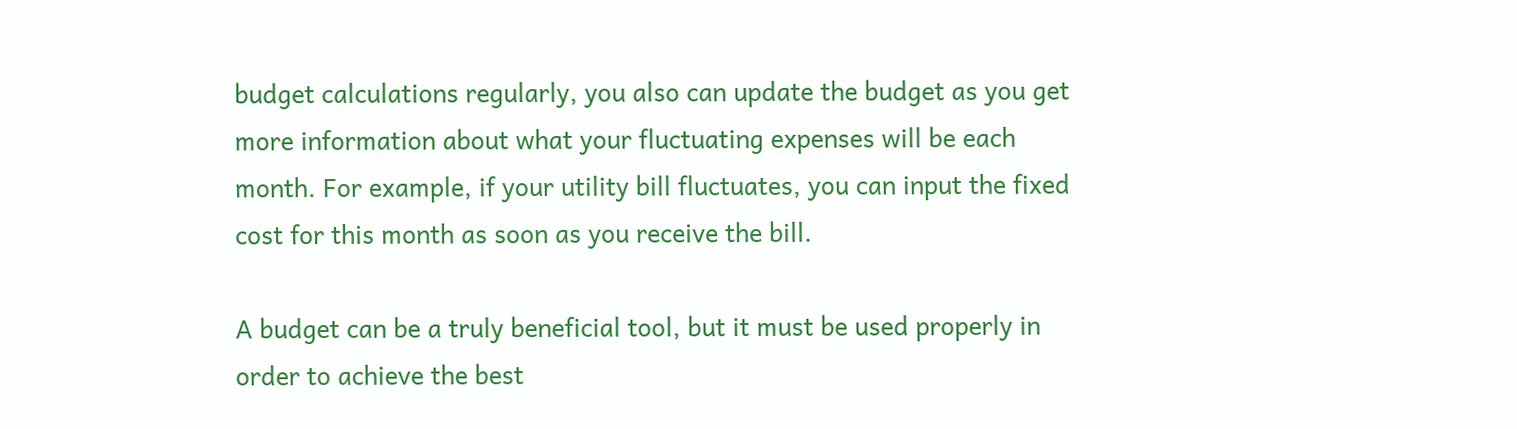budget calculations regularly, you also can update the budget as you get more information about what your fluctuating expenses will be each month. For example, if your utility bill fluctuates, you can input the fixed cost for this month as soon as you receive the bill.

A budget can be a truly beneficial tool, but it must be used properly in order to achieve the best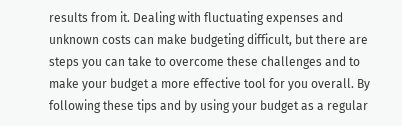results from it. Dealing with fluctuating expenses and unknown costs can make budgeting difficult, but there are steps you can take to overcome these challenges and to make your budget a more effective tool for you overall. By following these tips and by using your budget as a regular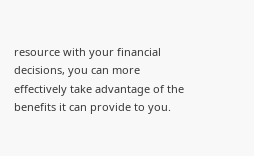resource with your financial decisions, you can more effectively take advantage of the benefits it can provide to you.